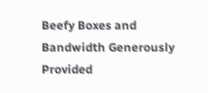Beefy Boxes and Bandwidth Generously Provided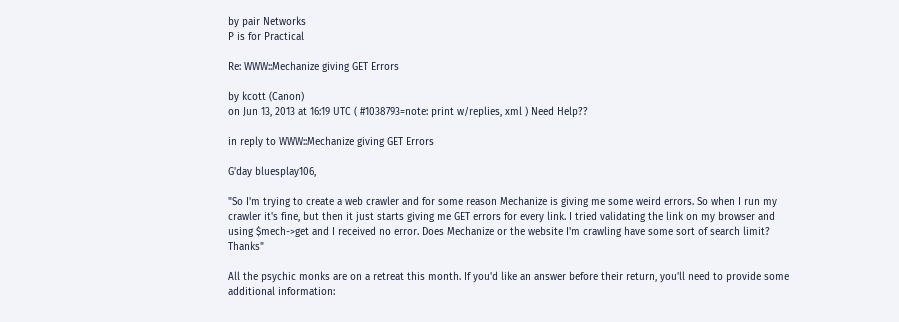by pair Networks
P is for Practical

Re: WWW::Mechanize giving GET Errors

by kcott (Canon)
on Jun 13, 2013 at 16:19 UTC ( #1038793=note: print w/replies, xml ) Need Help??

in reply to WWW::Mechanize giving GET Errors

G'day bluesplay106,

"So I'm trying to create a web crawler and for some reason Mechanize is giving me some weird errors. So when I run my crawler it's fine, but then it just starts giving me GET errors for every link. I tried validating the link on my browser and using $mech->get and I received no error. Does Mechanize or the website I'm crawling have some sort of search limit? Thanks"

All the psychic monks are on a retreat this month. If you'd like an answer before their return, you'll need to provide some additional information: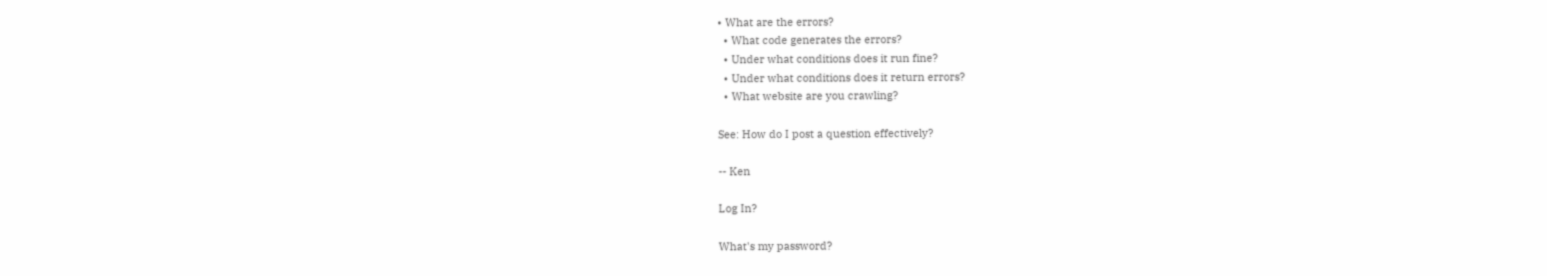• What are the errors?
  • What code generates the errors?
  • Under what conditions does it run fine?
  • Under what conditions does it return errors?
  • What website are you crawling?

See: How do I post a question effectively?

-- Ken

Log In?

What's my password?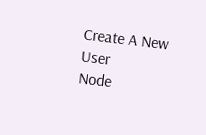Create A New User
Node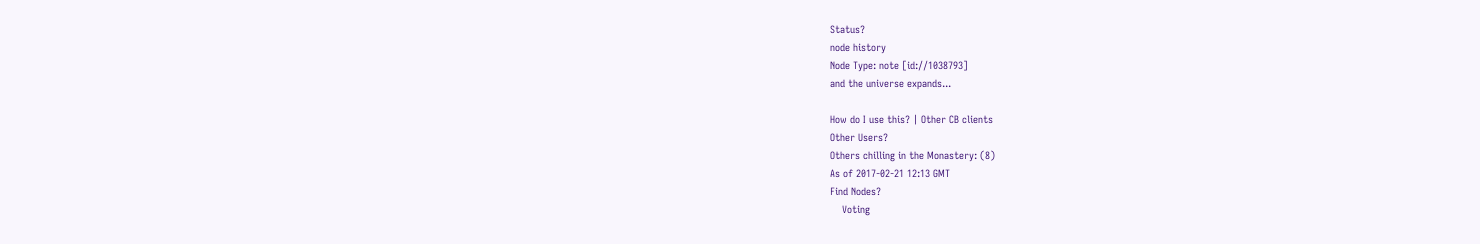Status?
node history
Node Type: note [id://1038793]
and the universe expands...

How do I use this? | Other CB clients
Other Users?
Others chilling in the Monastery: (8)
As of 2017-02-21 12:13 GMT
Find Nodes?
    Voting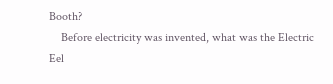Booth?
    Before electricity was invented, what was the Electric Eel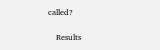called?

    Results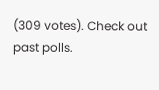(309 votes). Check out past polls.